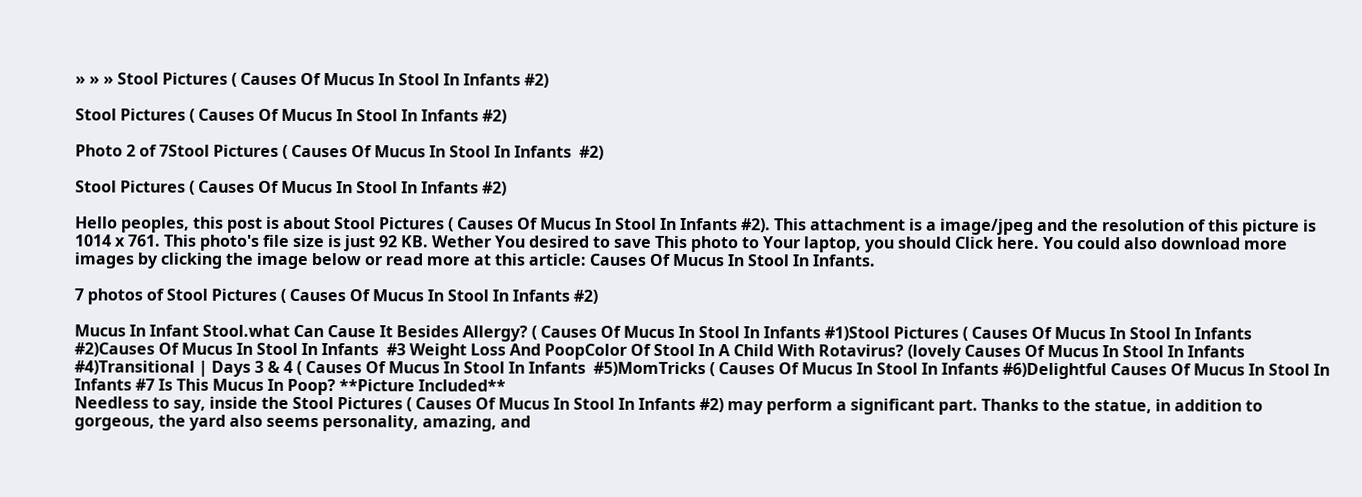» » » Stool Pictures ( Causes Of Mucus In Stool In Infants #2)

Stool Pictures ( Causes Of Mucus In Stool In Infants #2)

Photo 2 of 7Stool Pictures ( Causes Of Mucus In Stool In Infants  #2)

Stool Pictures ( Causes Of Mucus In Stool In Infants #2)

Hello peoples, this post is about Stool Pictures ( Causes Of Mucus In Stool In Infants #2). This attachment is a image/jpeg and the resolution of this picture is 1014 x 761. This photo's file size is just 92 KB. Wether You desired to save This photo to Your laptop, you should Click here. You could also download more images by clicking the image below or read more at this article: Causes Of Mucus In Stool In Infants.

7 photos of Stool Pictures ( Causes Of Mucus In Stool In Infants #2)

Mucus In Infant Stool.what Can Cause It Besides Allergy? ( Causes Of Mucus In Stool In Infants #1)Stool Pictures ( Causes Of Mucus In Stool In Infants  #2)Causes Of Mucus In Stool In Infants  #3 Weight Loss And PoopColor Of Stool In A Child With Rotavirus? (lovely Causes Of Mucus In Stool In Infants #4)Transitional | Days 3 & 4 ( Causes Of Mucus In Stool In Infants  #5)MomTricks ( Causes Of Mucus In Stool In Infants #6)Delightful Causes Of Mucus In Stool In Infants #7 Is This Mucus In Poop? **Picture Included**
Needless to say, inside the Stool Pictures ( Causes Of Mucus In Stool In Infants #2) may perform a significant part. Thanks to the statue, in addition to gorgeous, the yard also seems personality, amazing, and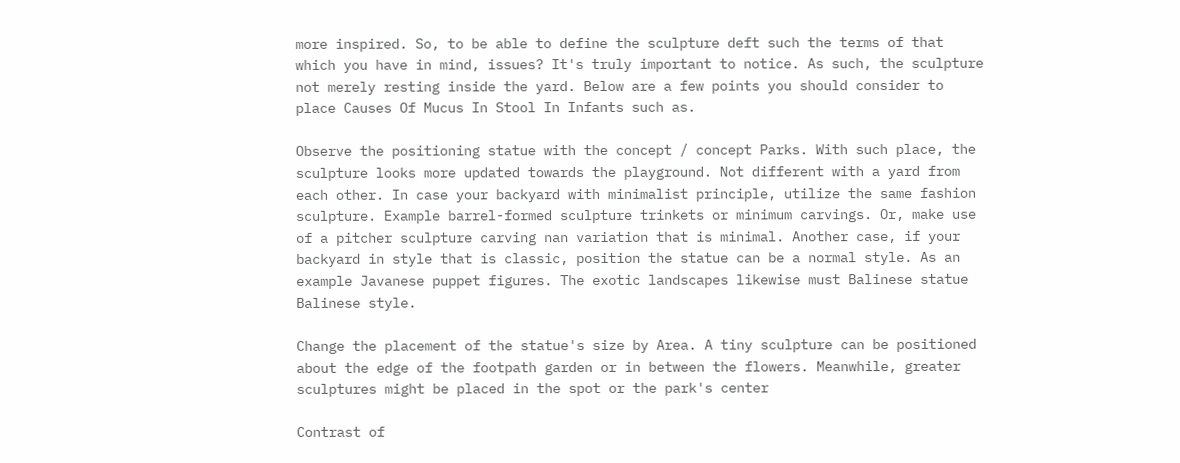more inspired. So, to be able to define the sculpture deft such the terms of that which you have in mind, issues? It's truly important to notice. As such, the sculpture not merely resting inside the yard. Below are a few points you should consider to place Causes Of Mucus In Stool In Infants such as.

Observe the positioning statue with the concept / concept Parks. With such place, the sculpture looks more updated towards the playground. Not different with a yard from each other. In case your backyard with minimalist principle, utilize the same fashion sculpture. Example barrel-formed sculpture trinkets or minimum carvings. Or, make use of a pitcher sculpture carving nan variation that is minimal. Another case, if your backyard in style that is classic, position the statue can be a normal style. As an example Javanese puppet figures. The exotic landscapes likewise must Balinese statue Balinese style.

Change the placement of the statue's size by Area. A tiny sculpture can be positioned about the edge of the footpath garden or in between the flowers. Meanwhile, greater sculptures might be placed in the spot or the park's center

Contrast of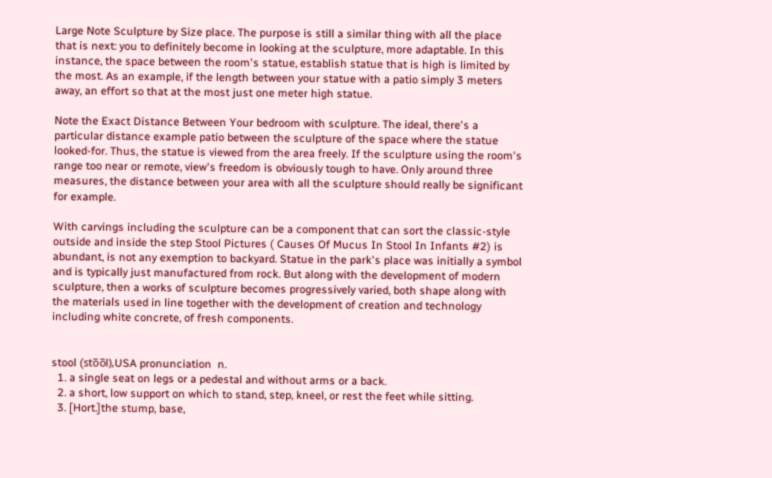Large Note Sculpture by Size place. The purpose is still a similar thing with all the place that is next: you to definitely become in looking at the sculpture, more adaptable. In this instance, the space between the room's statue, establish statue that is high is limited by the most. As an example, if the length between your statue with a patio simply 3 meters away, an effort so that at the most just one meter high statue.

Note the Exact Distance Between Your bedroom with sculpture. The ideal, there's a particular distance example patio between the sculpture of the space where the statue looked-for. Thus, the statue is viewed from the area freely. If the sculpture using the room's range too near or remote, view's freedom is obviously tough to have. Only around three measures, the distance between your area with all the sculpture should really be significant for example.

With carvings including the sculpture can be a component that can sort the classic-style outside and inside the step Stool Pictures ( Causes Of Mucus In Stool In Infants #2) is abundant, is not any exemption to backyard. Statue in the park's place was initially a symbol and is typically just manufactured from rock. But along with the development of modern sculpture, then a works of sculpture becomes progressively varied, both shape along with the materials used in line together with the development of creation and technology including white concrete, of fresh components.


stool (sto̅o̅l),USA pronunciation  n.
  1. a single seat on legs or a pedestal and without arms or a back.
  2. a short, low support on which to stand, step, kneel, or rest the feet while sitting.
  3. [Hort.]the stump, base,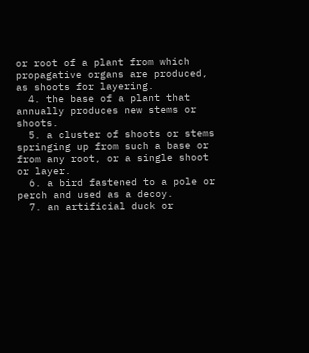or root of a plant from which propagative organs are produced, as shoots for layering.
  4. the base of a plant that annually produces new stems or shoots.
  5. a cluster of shoots or stems springing up from such a base or from any root, or a single shoot or layer.
  6. a bird fastened to a pole or perch and used as a decoy.
  7. an artificial duck or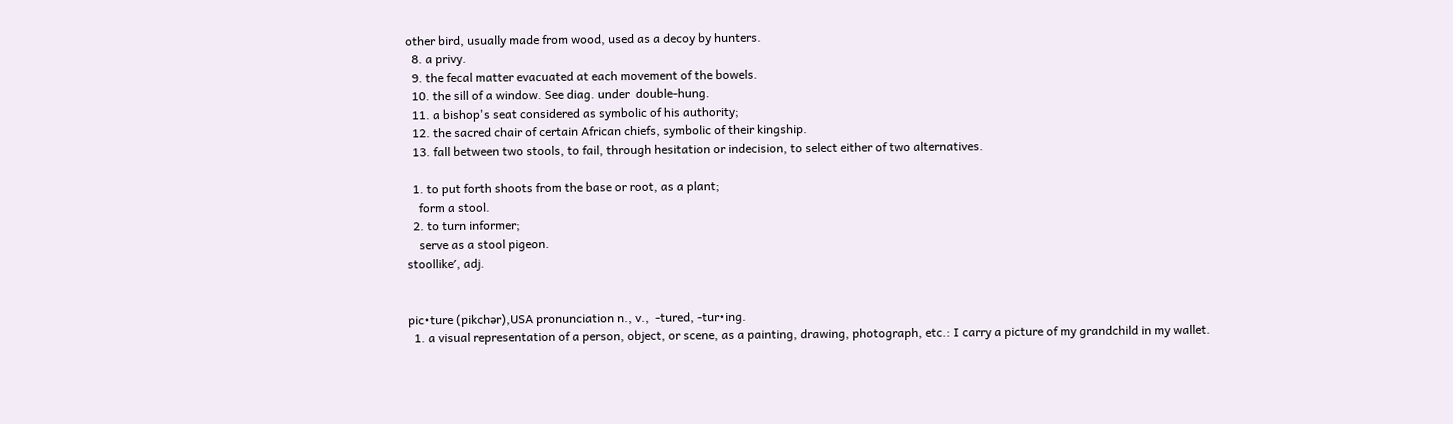other bird, usually made from wood, used as a decoy by hunters.
  8. a privy.
  9. the fecal matter evacuated at each movement of the bowels.
  10. the sill of a window. See diag. under  double-hung.
  11. a bishop's seat considered as symbolic of his authority;
  12. the sacred chair of certain African chiefs, symbolic of their kingship.
  13. fall between two stools, to fail, through hesitation or indecision, to select either of two alternatives.

  1. to put forth shoots from the base or root, as a plant;
    form a stool.
  2. to turn informer;
    serve as a stool pigeon.
stoollike′, adj.


pic•ture (pikchər),USA pronunciation n., v.,  -tured, -tur•ing.
  1. a visual representation of a person, object, or scene, as a painting, drawing, photograph, etc.: I carry a picture of my grandchild in my wallet.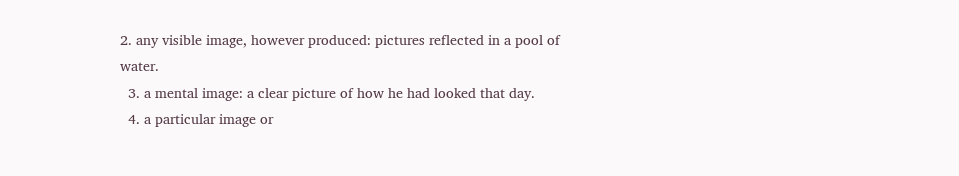2. any visible image, however produced: pictures reflected in a pool of water.
  3. a mental image: a clear picture of how he had looked that day.
  4. a particular image or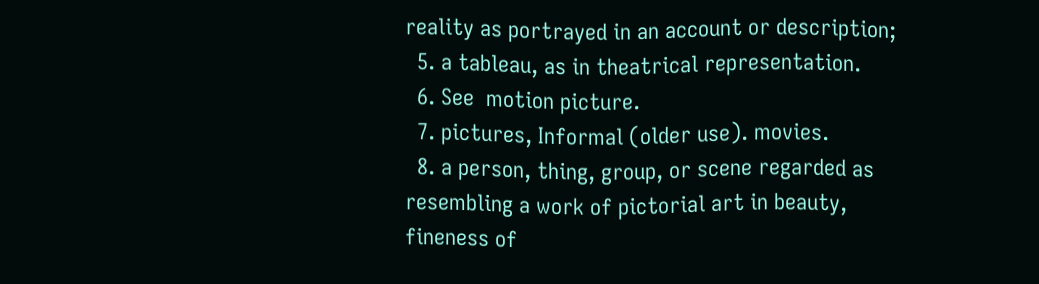reality as portrayed in an account or description;
  5. a tableau, as in theatrical representation.
  6. See  motion picture.
  7. pictures, Informal (older use). movies.
  8. a person, thing, group, or scene regarded as resembling a work of pictorial art in beauty, fineness of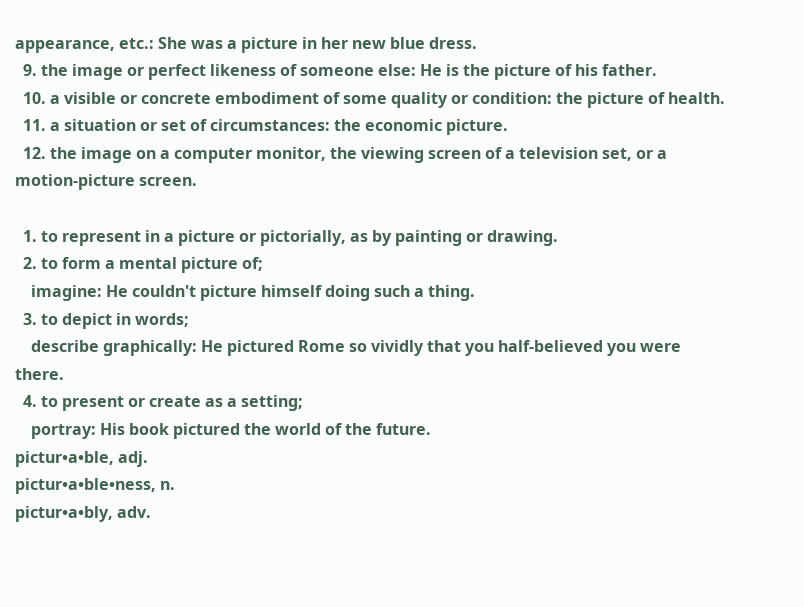appearance, etc.: She was a picture in her new blue dress.
  9. the image or perfect likeness of someone else: He is the picture of his father.
  10. a visible or concrete embodiment of some quality or condition: the picture of health.
  11. a situation or set of circumstances: the economic picture.
  12. the image on a computer monitor, the viewing screen of a television set, or a motion-picture screen.

  1. to represent in a picture or pictorially, as by painting or drawing.
  2. to form a mental picture of;
    imagine: He couldn't picture himself doing such a thing.
  3. to depict in words;
    describe graphically: He pictured Rome so vividly that you half-believed you were there.
  4. to present or create as a setting;
    portray: His book pictured the world of the future.
pictur•a•ble, adj.
pictur•a•ble•ness, n.
pictur•a•bly, adv.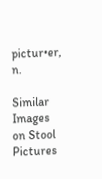pictur•er, n.

Similar Images on Stool Pictures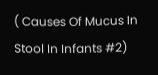( Causes Of Mucus In Stool In Infants #2)